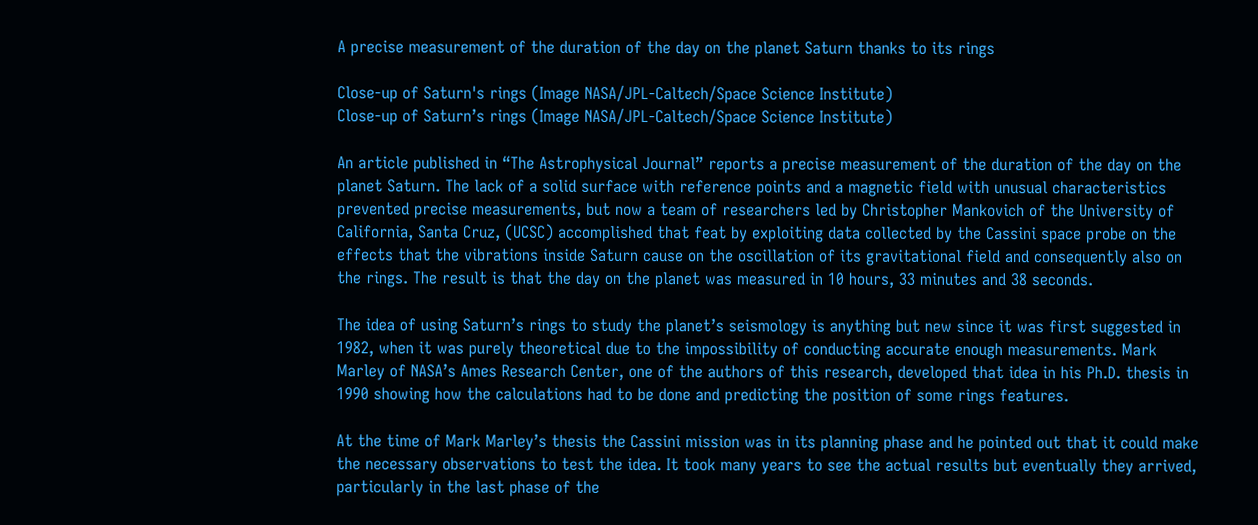A precise measurement of the duration of the day on the planet Saturn thanks to its rings

Close-up of Saturn's rings (Image NASA/JPL-Caltech/Space Science Institute)
Close-up of Saturn’s rings (Image NASA/JPL-Caltech/Space Science Institute)

An article published in “The Astrophysical Journal” reports a precise measurement of the duration of the day on the planet Saturn. The lack of a solid surface with reference points and a magnetic field with unusual characteristics prevented precise measurements, but now a team of researchers led by Christopher Mankovich of the University of California, Santa Cruz, (UCSC) accomplished that feat by exploiting data collected by the Cassini space probe on the effects that the vibrations inside Saturn cause on the oscillation of its gravitational field and consequently also on the rings. The result is that the day on the planet was measured in 10 hours, 33 minutes and 38 seconds.

The idea of using Saturn’s rings to study the planet’s seismology is anything but new since it was first suggested in 1982, when it was purely theoretical due to the impossibility of conducting accurate enough measurements. Mark Marley of NASA’s Ames Research Center, one of the authors of this research, developed that idea in his Ph.D. thesis in 1990 showing how the calculations had to be done and predicting the position of some rings features.

At the time of Mark Marley’s thesis the Cassini mission was in its planning phase and he pointed out that it could make the necessary observations to test the idea. It took many years to see the actual results but eventually they arrived, particularly in the last phase of the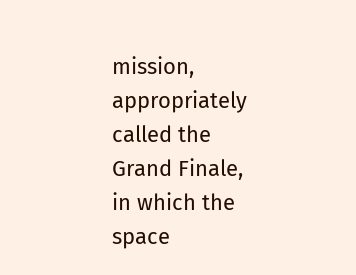mission, appropriately called the Grand Finale, in which the space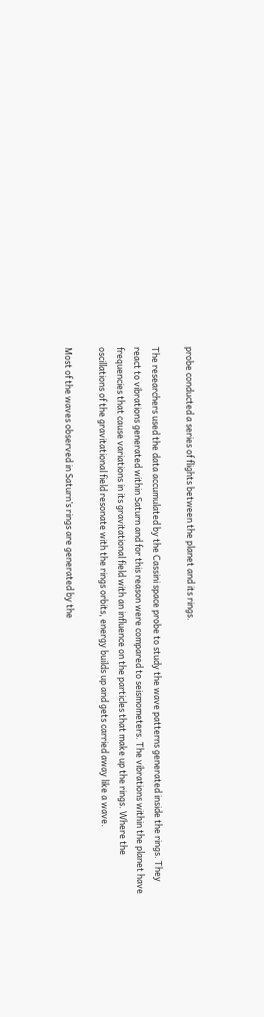probe conducted a series of flights between the planet and its rings.

The researchers used the data accumulated by the Cassini space probe to study the wave patterns generated inside the rings. They react to vibrations generated within Saturn and for this reason were compared to seismometers. The vibrations within the planet have frequencies that cause variations in its gravitational field with an influence on the particles that make up the rings. Where the oscillations of the gravitational field resonate with the rings orbits, energy builds up and gets carried away like a wave.

Most of the waves observed in Saturn’s rings are generated by the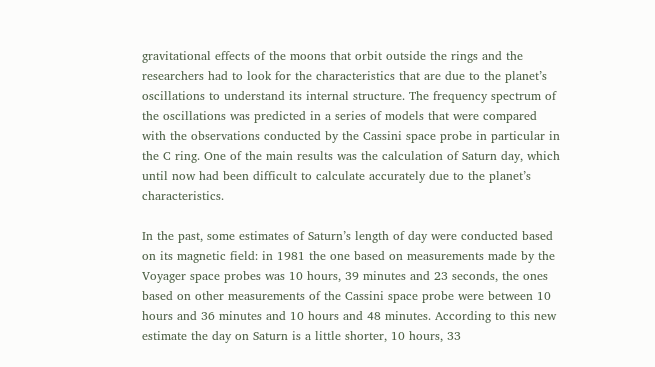gravitational effects of the moons that orbit outside the rings and the researchers had to look for the characteristics that are due to the planet’s oscillations to understand its internal structure. The frequency spectrum of the oscillations was predicted in a series of models that were compared with the observations conducted by the Cassini space probe in particular in the C ring. One of the main results was the calculation of Saturn day, which until now had been difficult to calculate accurately due to the planet’s characteristics.

In the past, some estimates of Saturn’s length of day were conducted based on its magnetic field: in 1981 the one based on measurements made by the Voyager space probes was 10 hours, 39 minutes and 23 seconds, the ones based on other measurements of the Cassini space probe were between 10 hours and 36 minutes and 10 hours and 48 minutes. According to this new estimate the day on Saturn is a little shorter, 10 hours, 33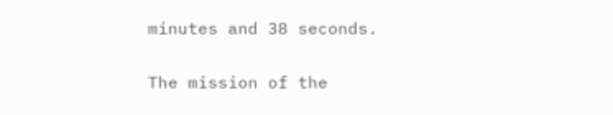minutes and 38 seconds.

The mission of the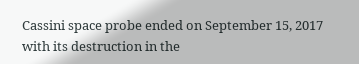Cassini space probe ended on September 15, 2017 with its destruction in the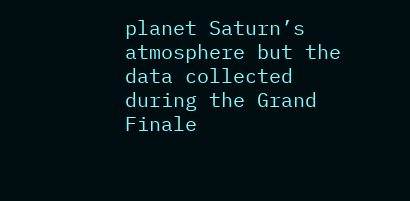planet Saturn’s atmosphere but the data collected during the Grand Finale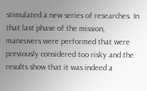stimulated a new series of researches. In that last phase of the mission, maneuvers were performed that were previously considered too risky and the results show that it was indeed a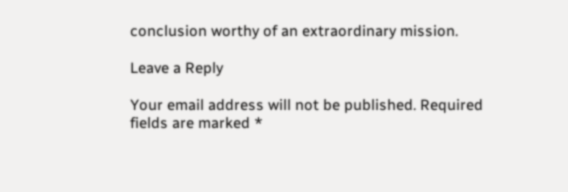conclusion worthy of an extraordinary mission.

Leave a Reply

Your email address will not be published. Required fields are marked *